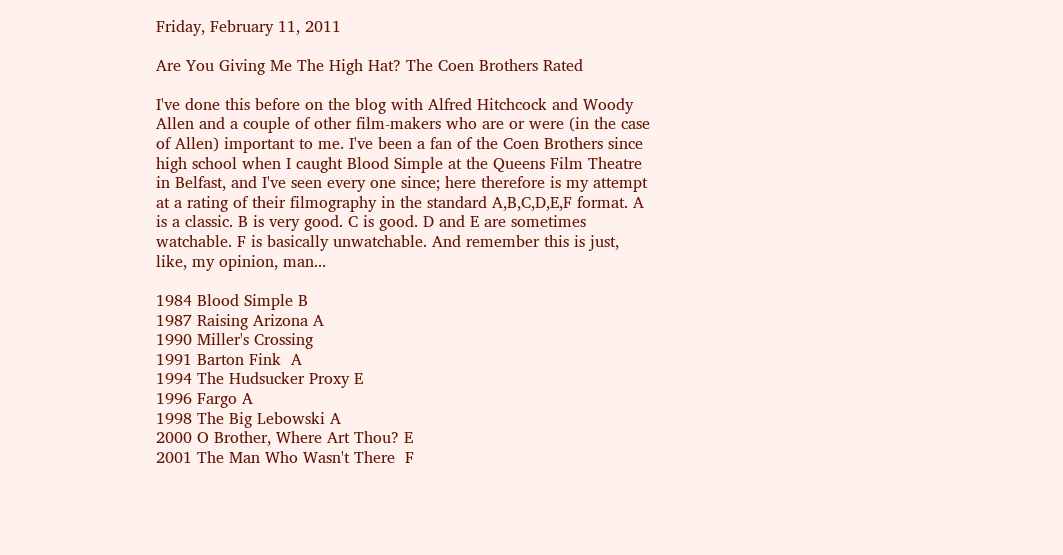Friday, February 11, 2011

Are You Giving Me The High Hat? The Coen Brothers Rated

I've done this before on the blog with Alfred Hitchcock and Woody Allen and a couple of other film-makers who are or were (in the case of Allen) important to me. I've been a fan of the Coen Brothers since high school when I caught Blood Simple at the Queens Film Theatre in Belfast, and I've seen every one since; here therefore is my attempt at a rating of their filmography in the standard A,B,C,D,E,F format. A is a classic. B is very good. C is good. D and E are sometimes watchable. F is basically unwatchable. And remember this is just, like, my opinion, man...

1984 Blood Simple B
1987 Raising Arizona A
1990 Miller's Crossing
1991 Barton Fink  A
1994 The Hudsucker Proxy E
1996 Fargo A
1998 The Big Lebowski A
2000 O Brother, Where Art Thou? E
2001 The Man Who Wasn't There  F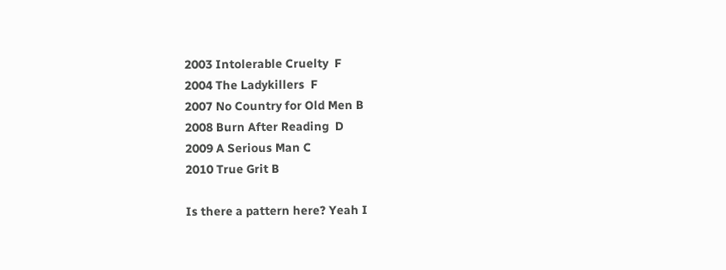2003 Intolerable Cruelty  F
2004 The Ladykillers  F
2007 No Country for Old Men B
2008 Burn After Reading  D
2009 A Serious Man C
2010 True Grit B

Is there a pattern here? Yeah I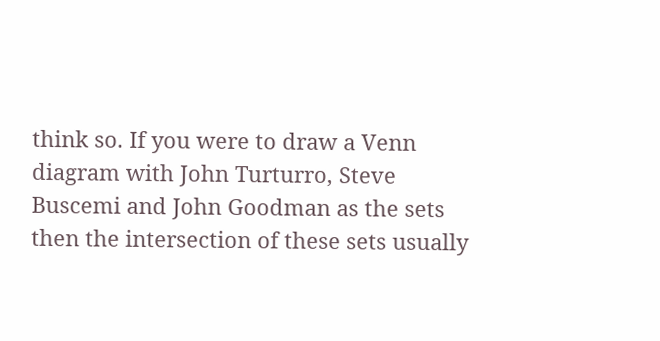think so. If you were to draw a Venn diagram with John Turturro, Steve Buscemi and John Goodman as the sets then the intersection of these sets usually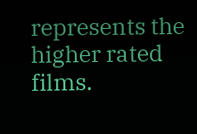represents the higher rated films.